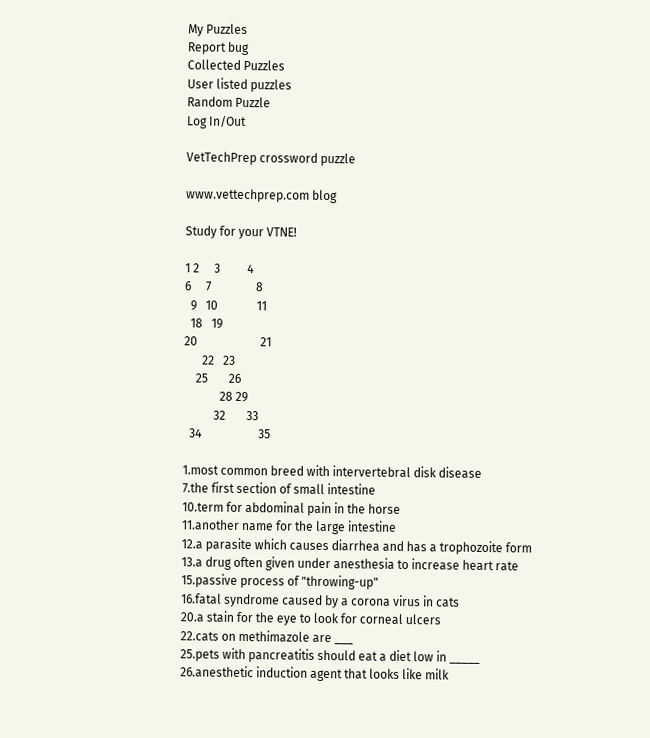My Puzzles
Report bug
Collected Puzzles
User listed puzzles
Random Puzzle
Log In/Out

VetTechPrep crossword puzzle

www.vettechprep.com blog

Study for your VTNE!

1 2     3         4
6     7               8
  9   10             11
  18   19
20                     21
      22   23
    25       26
            28 29
          32       33
  34                   35

1.most common breed with intervertebral disk disease
7.the first section of small intestine
10.term for abdominal pain in the horse
11.another name for the large intestine
12.a parasite which causes diarrhea and has a trophozoite form
13.a drug often given under anesthesia to increase heart rate
15.passive process of "throwing-up"
16.fatal syndrome caused by a corona virus in cats
20.a stain for the eye to look for corneal ulcers
22.cats on methimazole are ___
25.pets with pancreatitis should eat a diet low in _____
26.anesthetic induction agent that looks like milk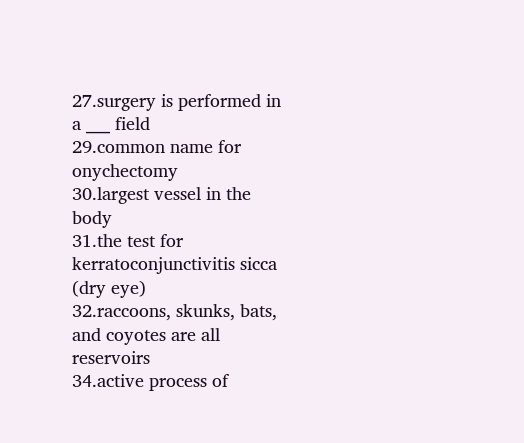27.surgery is performed in a ___ field
29.common name for onychectomy
30.largest vessel in the body
31.the test for kerratoconjunctivitis sicca (dry eye)
32.raccoons, skunks, bats, and coyotes are all reservoirs
34.active process of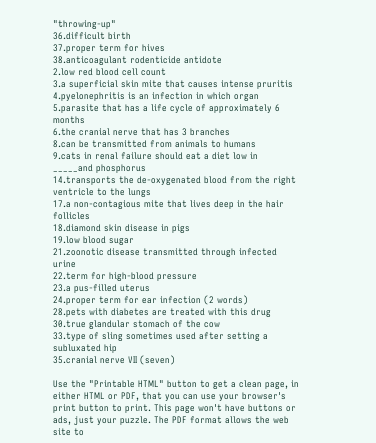"throwing-up"
36.difficult birth
37.proper term for hives
38.anticoagulant rodenticide antidote
2.low red blood cell count
3.a superficial skin mite that causes intense pruritis
4.pyelonephritis is an infection in which organ
5.parasite that has a life cycle of approximately 6 months
6.the cranial nerve that has 3 branches
8.can be transmitted from animals to humans
9.cats in renal failure should eat a diet low in _____and phosphorus
14.transports the de-oxygenated blood from the right ventricle to the lungs
17.a non-contagious mite that lives deep in the hair follicles
18.diamond skin disease in pigs
19.low blood sugar
21.zoonotic disease transmitted through infected urine
22.term for high-blood pressure
23.a pus-filled uterus
24.proper term for ear infection (2 words)
28.pets with diabetes are treated with this drug
30.true glandular stomach of the cow
33.type of sling sometimes used after setting a subluxated hip
35.cranial nerve VII (seven)

Use the "Printable HTML" button to get a clean page, in either HTML or PDF, that you can use your browser's print button to print. This page won't have buttons or ads, just your puzzle. The PDF format allows the web site to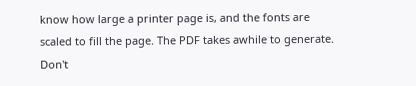know how large a printer page is, and the fonts are scaled to fill the page. The PDF takes awhile to generate. Don't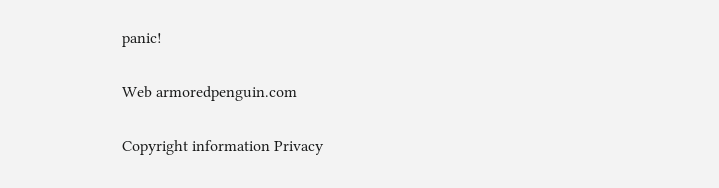panic!

Web armoredpenguin.com

Copyright information Privacy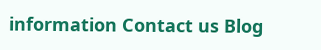information Contact us Blog